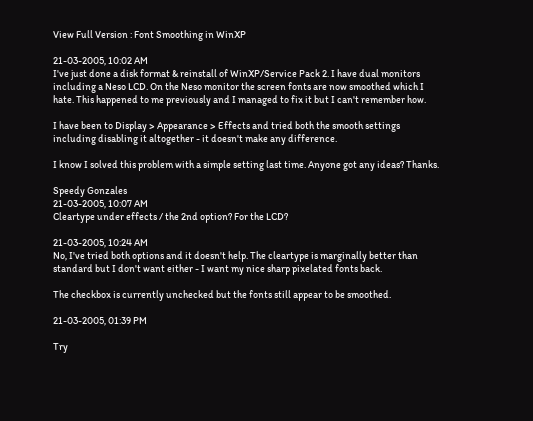View Full Version : Font Smoothing in WinXP

21-03-2005, 10:02 AM
I've just done a disk format & reinstall of WinXP/Service Pack 2. I have dual monitors including a Neso LCD. On the Neso monitor the screen fonts are now smoothed which I hate. This happened to me previously and I managed to fix it but I can't remember how.

I have been to Display > Appearance > Effects and tried both the smooth settings including disabling it altogether - it doesn't make any difference.

I know I solved this problem with a simple setting last time. Anyone got any ideas? Thanks.

Speedy Gonzales
21-03-2005, 10:07 AM
Cleartype under effects / the 2nd option? For the LCD?

21-03-2005, 10:24 AM
No, I've tried both options and it doesn't help. The cleartype is marginally better than standard but I don't want either - I want my nice sharp pixelated fonts back.

The checkbox is currently unchecked but the fonts still appear to be smoothed.

21-03-2005, 01:39 PM

Try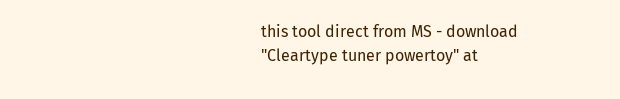this tool direct from MS - download "Cleartype tuner powertoy" at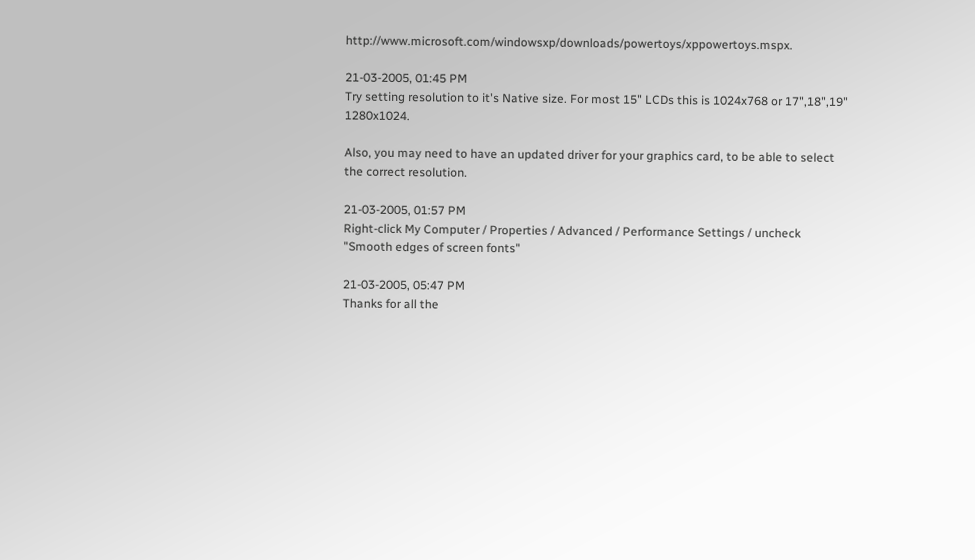http://www.microsoft.com/windowsxp/downloads/powertoys/xppowertoys.mspx.

21-03-2005, 01:45 PM
Try setting resolution to it's Native size. For most 15" LCDs this is 1024x768 or 17",18",19" 1280x1024.

Also, you may need to have an updated driver for your graphics card, to be able to select the correct resolution.

21-03-2005, 01:57 PM
Right-click My Computer / Properties / Advanced / Performance Settings / uncheck "Smooth edges of screen fonts"

21-03-2005, 05:47 PM
Thanks for all the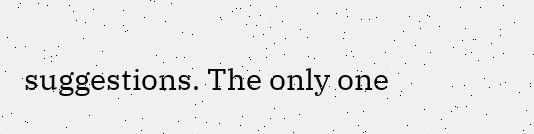suggestions. The only one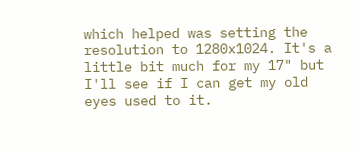which helped was setting the resolution to 1280x1024. It's a little bit much for my 17" but I'll see if I can get my old eyes used to it.